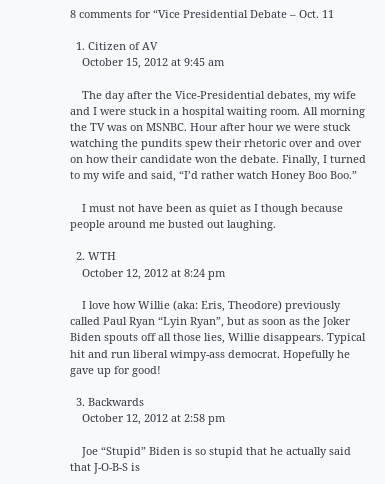8 comments for “Vice Presidential Debate – Oct. 11

  1. Citizen of AV
    October 15, 2012 at 9:45 am

    The day after the Vice-Presidential debates, my wife and I were stuck in a hospital waiting room. All morning the TV was on MSNBC. Hour after hour we were stuck watching the pundits spew their rhetoric over and over on how their candidate won the debate. Finally, I turned to my wife and said, “I’d rather watch Honey Boo Boo.”

    I must not have been as quiet as I though because people around me busted out laughing.

  2. WTH
    October 12, 2012 at 8:24 pm

    I love how Willie (aka: Eris, Theodore) previously called Paul Ryan “Lyin Ryan”, but as soon as the Joker Biden spouts off all those lies, Willie disappears. Typical hit and run liberal wimpy-ass democrat. Hopefully he gave up for good!

  3. Backwards
    October 12, 2012 at 2:58 pm

    Joe “Stupid” Biden is so stupid that he actually said that J-O-B-S is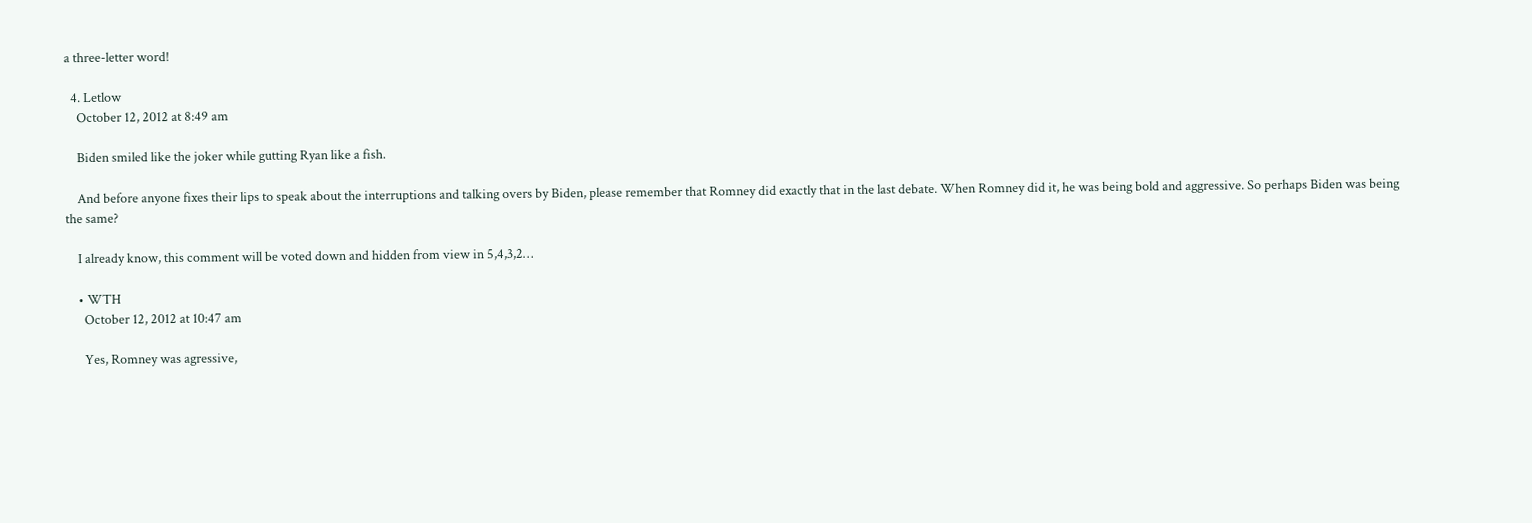a three-letter word!

  4. Letlow
    October 12, 2012 at 8:49 am

    Biden smiled like the joker while gutting Ryan like a fish.

    And before anyone fixes their lips to speak about the interruptions and talking overs by Biden, please remember that Romney did exactly that in the last debate. When Romney did it, he was being bold and aggressive. So perhaps Biden was being the same?

    I already know, this comment will be voted down and hidden from view in 5,4,3,2…

    • WTH
      October 12, 2012 at 10:47 am

      Yes, Romney was agressive,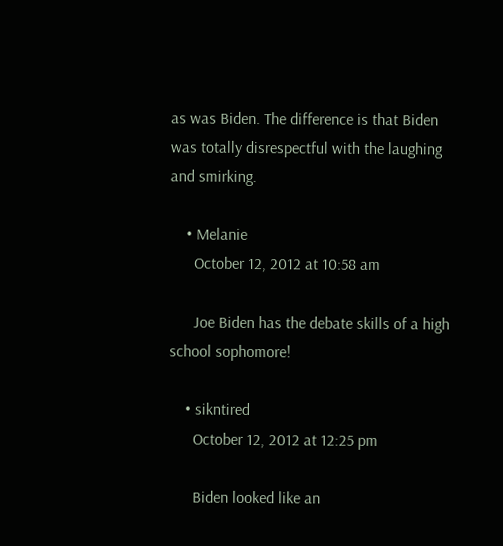as was Biden. The difference is that Biden was totally disrespectful with the laughing and smirking.

    • Melanie
      October 12, 2012 at 10:58 am

      Joe Biden has the debate skills of a high school sophomore!

    • sikntired
      October 12, 2012 at 12:25 pm

      Biden looked like an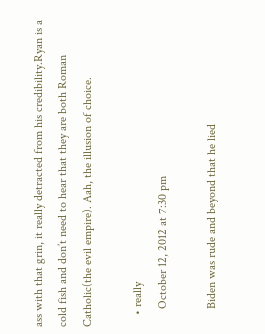ass with that grin, it really detracted from his credibility.Ryan is a cold fish and don’t need to hear that they are both Roman Catholic(the evil empire). Aah, the illusion of choice.

    • really
      October 12, 2012 at 7:30 pm

      Biden was rude and beyond that he lied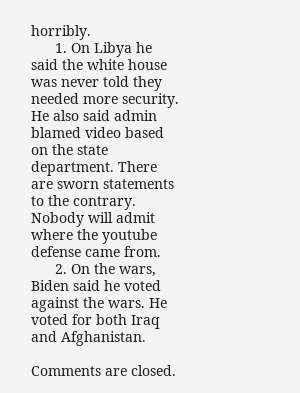horribly.
      1. On Libya he said the white house was never told they needed more security. He also said admin blamed video based on the state department. There are sworn statements to the contrary. Nobody will admit where the youtube defense came from.
      2. On the wars, Biden said he voted against the wars. He voted for both Iraq and Afghanistan.

Comments are closed.